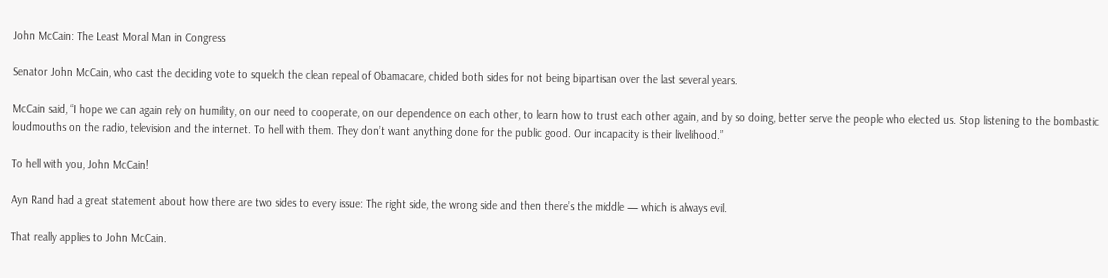John McCain: The Least Moral Man in Congress

Senator John McCain, who cast the deciding vote to squelch the clean repeal of Obamacare, chided both sides for not being bipartisan over the last several years.

McCain said, “I hope we can again rely on humility, on our need to cooperate, on our dependence on each other, to learn how to trust each other again, and by so doing, better serve the people who elected us. Stop listening to the bombastic loudmouths on the radio, television and the internet. To hell with them. They don’t want anything done for the public good. Our incapacity is their livelihood.”

To hell with you, John McCain!

Ayn Rand had a great statement about how there are two sides to every issue: The right side, the wrong side and then there’s the middle — which is always evil.

That really applies to John McCain.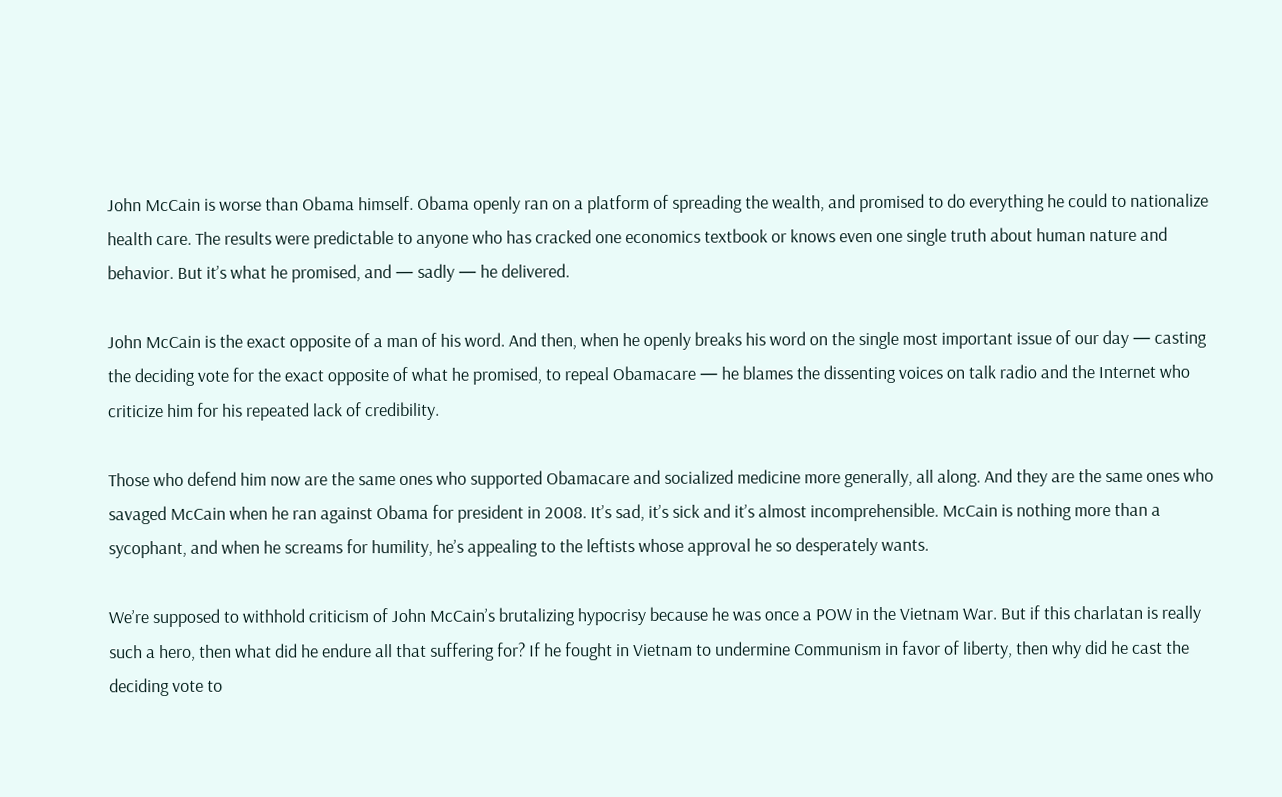John McCain is worse than Obama himself. Obama openly ran on a platform of spreading the wealth, and promised to do everything he could to nationalize health care. The results were predictable to anyone who has cracked one economics textbook or knows even one single truth about human nature and behavior. But it’s what he promised, and — sadly — he delivered.

John McCain is the exact opposite of a man of his word. And then, when he openly breaks his word on the single most important issue of our day — casting the deciding vote for the exact opposite of what he promised, to repeal Obamacare — he blames the dissenting voices on talk radio and the Internet who criticize him for his repeated lack of credibility.

Those who defend him now are the same ones who supported Obamacare and socialized medicine more generally, all along. And they are the same ones who savaged McCain when he ran against Obama for president in 2008. It’s sad, it’s sick and it’s almost incomprehensible. McCain is nothing more than a sycophant, and when he screams for humility, he’s appealing to the leftists whose approval he so desperately wants.

We’re supposed to withhold criticism of John McCain’s brutalizing hypocrisy because he was once a POW in the Vietnam War. But if this charlatan is really such a hero, then what did he endure all that suffering for? If he fought in Vietnam to undermine Communism in favor of liberty, then why did he cast the deciding vote to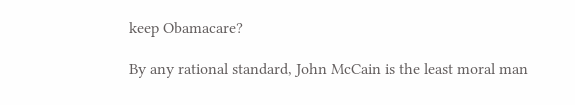keep Obamacare?

By any rational standard, John McCain is the least moral man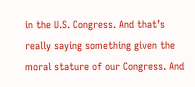in the U.S. Congress. And that’s really saying something given the moral stature of our Congress. And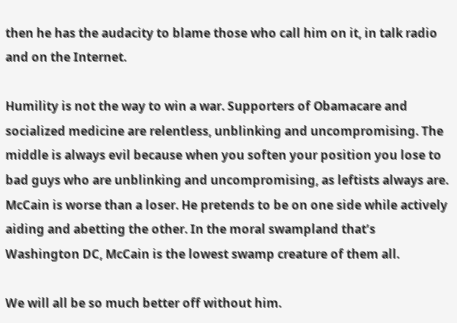then he has the audacity to blame those who call him on it, in talk radio and on the Internet.

Humility is not the way to win a war. Supporters of Obamacare and socialized medicine are relentless, unblinking and uncompromising. The middle is always evil because when you soften your position you lose to bad guys who are unblinking and uncompromising, as leftists always are. McCain is worse than a loser. He pretends to be on one side while actively aiding and abetting the other. In the moral swampland that’s Washington DC, McCain is the lowest swamp creature of them all.

We will all be so much better off without him.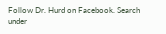Follow Dr. Hurd on Facebook. Search under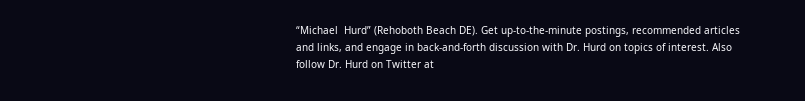“Michael  Hurd” (Rehoboth Beach DE). Get up-to-the-minute postings, recommended articles and links, and engage in back-and-forth discussion with Dr. Hurd on topics of interest. Also follow Dr. Hurd on Twitter at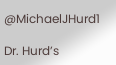@MichaelJHurd1

Dr. Hurd’s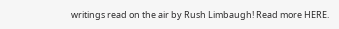writings read on the air by Rush Limbaugh! Read more HERE.